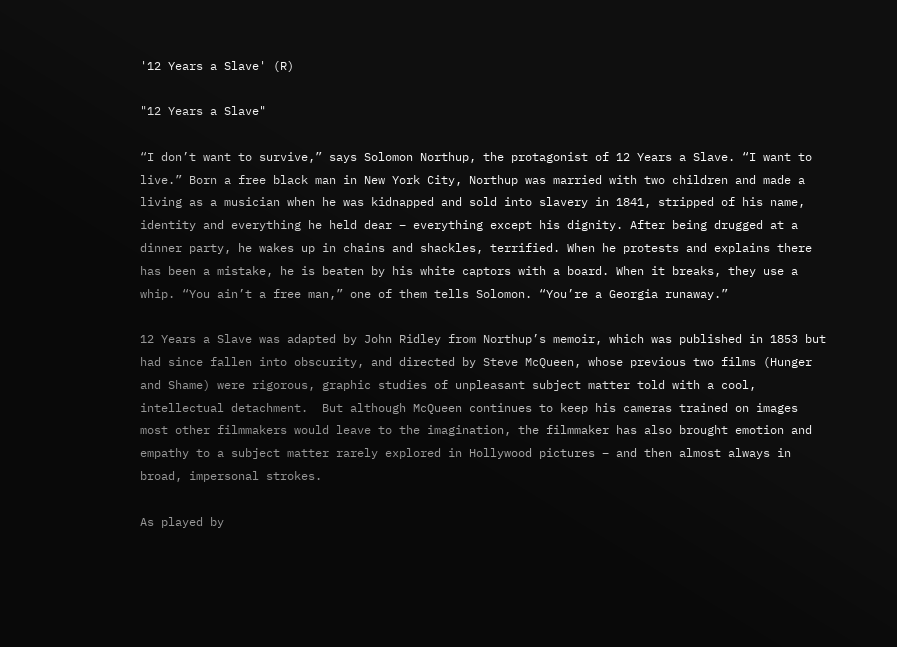'12 Years a Slave' (R)

"12 Years a Slave"

“I don’t want to survive,” says Solomon Northup, the protagonist of 12 Years a Slave. “I want to live.” Born a free black man in New York City, Northup was married with two children and made a living as a musician when he was kidnapped and sold into slavery in 1841, stripped of his name, identity and everything he held dear – everything except his dignity. After being drugged at a dinner party, he wakes up in chains and shackles, terrified. When he protests and explains there has been a mistake, he is beaten by his white captors with a board. When it breaks, they use a whip. “You ain’t a free man,” one of them tells Solomon. “You’re a Georgia runaway.”

12 Years a Slave was adapted by John Ridley from Northup’s memoir, which was published in 1853 but had since fallen into obscurity, and directed by Steve McQueen, whose previous two films (Hunger and Shame) were rigorous, graphic studies of unpleasant subject matter told with a cool, intellectual detachment.  But although McQueen continues to keep his cameras trained on images most other filmmakers would leave to the imagination, the filmmaker has also brought emotion and empathy to a subject matter rarely explored in Hollywood pictures – and then almost always in broad, impersonal strokes.

As played by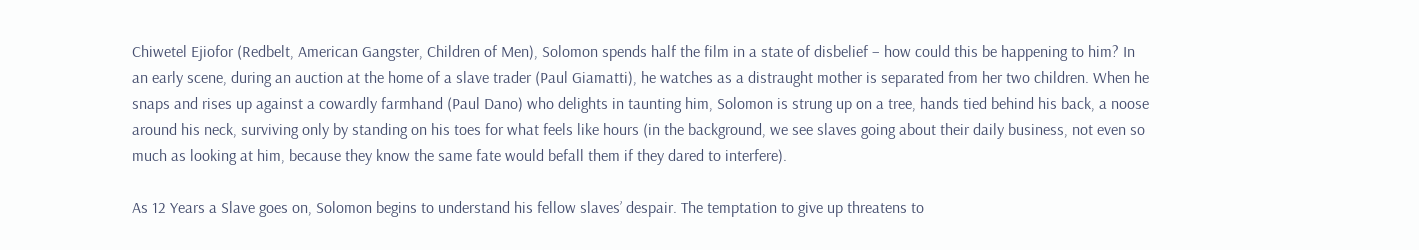Chiwetel Ejiofor (Redbelt, American Gangster, Children of Men), Solomon spends half the film in a state of disbelief – how could this be happening to him? In an early scene, during an auction at the home of a slave trader (Paul Giamatti), he watches as a distraught mother is separated from her two children. When he snaps and rises up against a cowardly farmhand (Paul Dano) who delights in taunting him, Solomon is strung up on a tree, hands tied behind his back, a noose around his neck, surviving only by standing on his toes for what feels like hours (in the background, we see slaves going about their daily business, not even so much as looking at him, because they know the same fate would befall them if they dared to interfere).

As 12 Years a Slave goes on, Solomon begins to understand his fellow slaves’ despair. The temptation to give up threatens to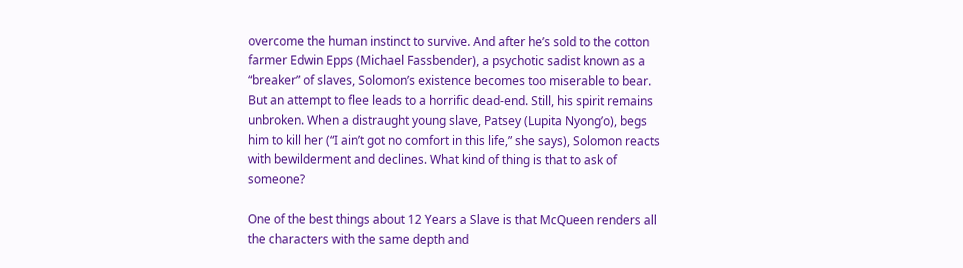overcome the human instinct to survive. And after he’s sold to the cotton farmer Edwin Epps (Michael Fassbender), a psychotic sadist known as a “breaker” of slaves, Solomon’s existence becomes too miserable to bear. But an attempt to flee leads to a horrific dead-end. Still, his spirit remains unbroken. When a distraught young slave, Patsey (Lupita Nyong’o), begs him to kill her (“I ain’t got no comfort in this life,” she says), Solomon reacts with bewilderment and declines. What kind of thing is that to ask of someone?

One of the best things about 12 Years a Slave is that McQueen renders all the characters with the same depth and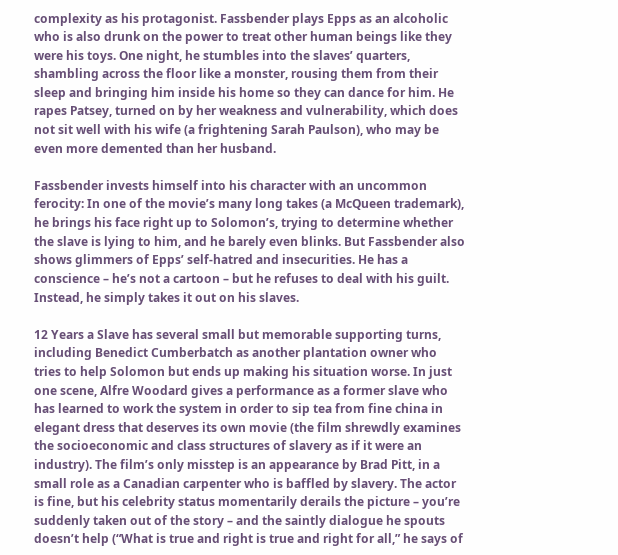complexity as his protagonist. Fassbender plays Epps as an alcoholic who is also drunk on the power to treat other human beings like they were his toys. One night, he stumbles into the slaves’ quarters, shambling across the floor like a monster, rousing them from their sleep and bringing him inside his home so they can dance for him. He rapes Patsey, turned on by her weakness and vulnerability, which does not sit well with his wife (a frightening Sarah Paulson), who may be even more demented than her husband.

Fassbender invests himself into his character with an uncommon ferocity: In one of the movie’s many long takes (a McQueen trademark), he brings his face right up to Solomon’s, trying to determine whether  the slave is lying to him, and he barely even blinks. But Fassbender also shows glimmers of Epps’ self-hatred and insecurities. He has a conscience – he’s not a cartoon – but he refuses to deal with his guilt. Instead, he simply takes it out on his slaves.

12 Years a Slave has several small but memorable supporting turns, including Benedict Cumberbatch as another plantation owner who tries to help Solomon but ends up making his situation worse. In just one scene, Alfre Woodard gives a performance as a former slave who has learned to work the system in order to sip tea from fine china in elegant dress that deserves its own movie (the film shrewdly examines the socioeconomic and class structures of slavery as if it were an industry). The film’s only misstep is an appearance by Brad Pitt, in a small role as a Canadian carpenter who is baffled by slavery. The actor is fine, but his celebrity status momentarily derails the picture – you’re suddenly taken out of the story – and the saintly dialogue he spouts doesn’t help (“What is true and right is true and right for all,” he says of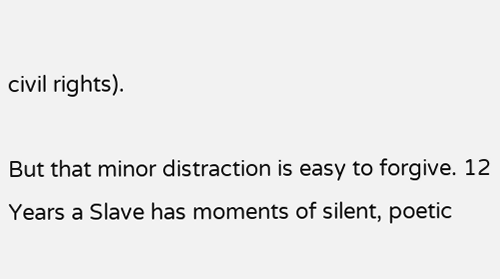civil rights).

But that minor distraction is easy to forgive. 12 Years a Slave has moments of silent, poetic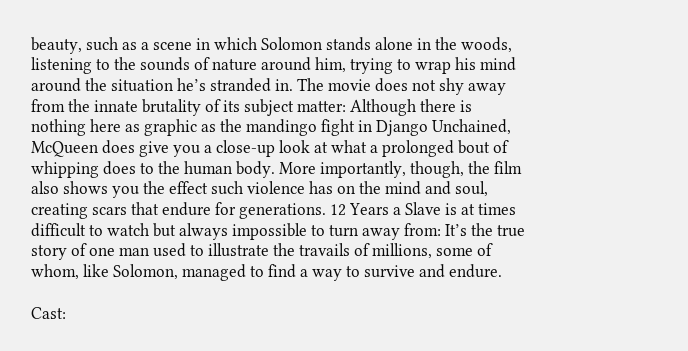beauty, such as a scene in which Solomon stands alone in the woods, listening to the sounds of nature around him, trying to wrap his mind around the situation he’s stranded in. The movie does not shy away from the innate brutality of its subject matter: Although there is nothing here as graphic as the mandingo fight in Django Unchained, McQueen does give you a close-up look at what a prolonged bout of whipping does to the human body. More importantly, though, the film also shows you the effect such violence has on the mind and soul, creating scars that endure for generations. 12 Years a Slave is at times difficult to watch but always impossible to turn away from: It’s the true story of one man used to illustrate the travails of millions, some of whom, like Solomon, managed to find a way to survive and endure.

Cast: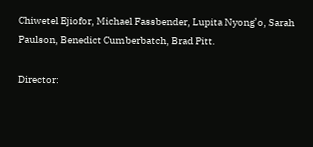Chiwetel Ejiofor, Michael Fassbender, Lupita Nyong’o, Sarah Paulson, Benedict Cumberbatch, Brad Pitt.

Director: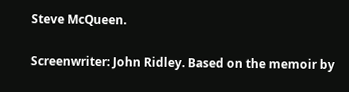Steve McQueen.

Screenwriter: John Ridley. Based on the memoir by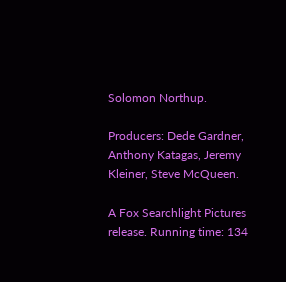Solomon Northup.

Producers: Dede Gardner, Anthony Katagas, Jeremy Kleiner, Steve McQueen.

A Fox Searchlight Pictures release. Running time: 134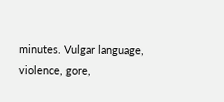minutes. Vulgar language, violence, gore,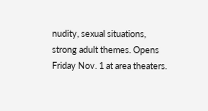nudity, sexual situations, strong adult themes. Opens Friday Nov. 1 at area theaters.